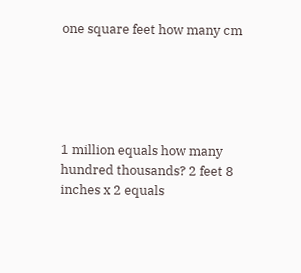one square feet how many cm





1 million equals how many hundred thousands? 2 feet 8 inches x 2 equals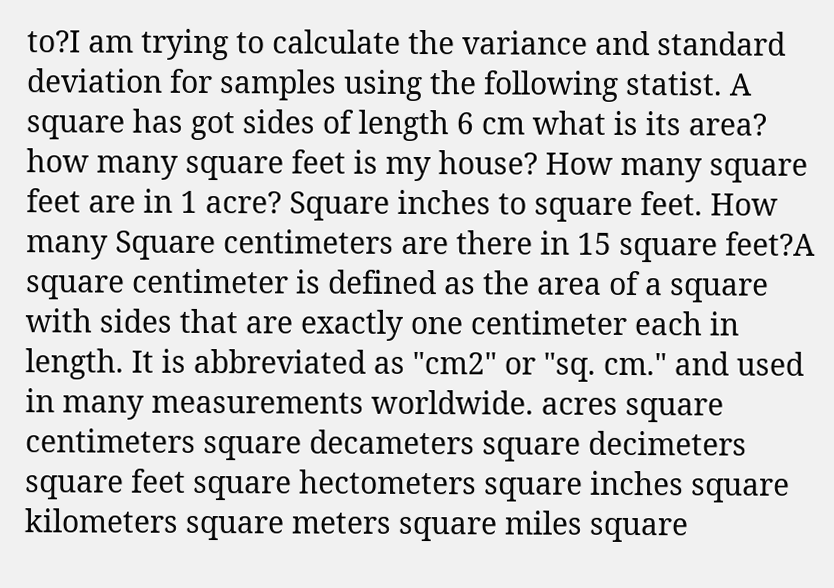to?I am trying to calculate the variance and standard deviation for samples using the following statist. A square has got sides of length 6 cm what is its area? how many square feet is my house? How many square feet are in 1 acre? Square inches to square feet. How many Square centimeters are there in 15 square feet?A square centimeter is defined as the area of a square with sides that are exactly one centimeter each in length. It is abbreviated as "cm2" or "sq. cm." and used in many measurements worldwide. acres square centimeters square decameters square decimeters square feet square hectometers square inches square kilometers square meters square miles square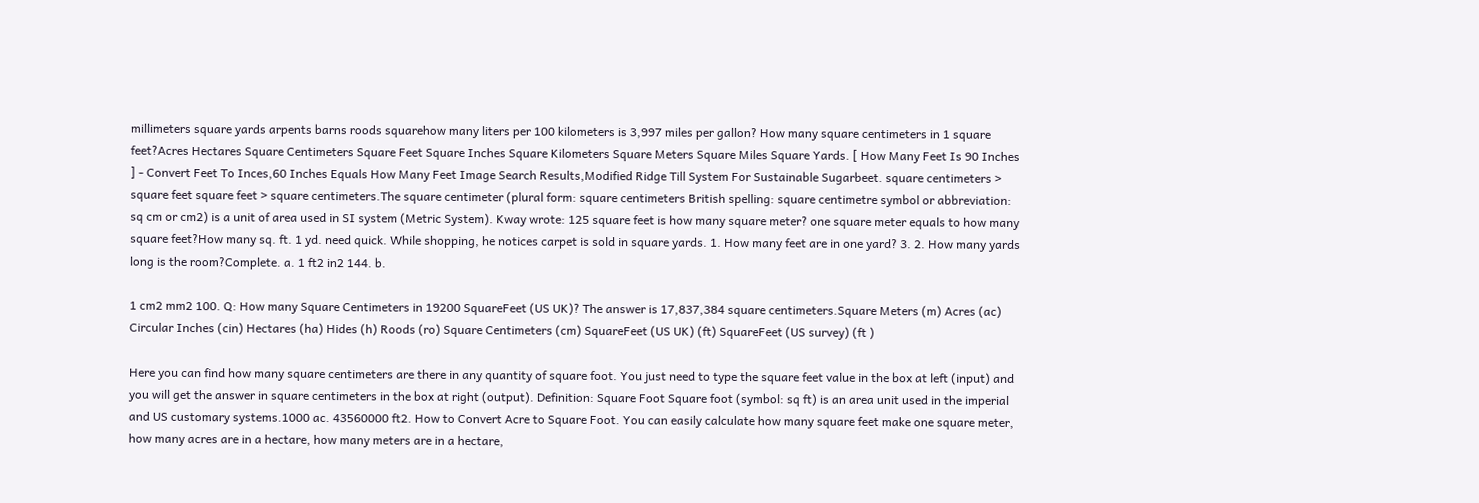millimeters square yards arpents barns roods squarehow many liters per 100 kilometers is 3,997 miles per gallon? How many square centimeters in 1 square feet?Acres Hectares Square Centimeters Square Feet Square Inches Square Kilometers Square Meters Square Miles Square Yards. [ How Many Feet Is 90 Inches ] - Convert Feet To Inces,60 Inches Equals How Many Feet Image Search Results,Modified Ridge Till System For Sustainable Sugarbeet. square centimeters > square feet square feet > square centimeters.The square centimeter (plural form: square centimeters British spelling: square centimetre symbol or abbreviation: sq cm or cm2) is a unit of area used in SI system (Metric System). Kway wrote: 125 square feet is how many square meter? one square meter equals to how many square feet?How many sq. ft. 1 yd. need quick. While shopping, he notices carpet is sold in square yards. 1. How many feet are in one yard? 3. 2. How many yards long is the room?Complete. a. 1 ft2 in2 144. b.

1 cm2 mm2 100. Q: How many Square Centimeters in 19200 SquareFeet (US UK)? The answer is 17,837,384 square centimeters.Square Meters (m) Acres (ac) Circular Inches (cin) Hectares (ha) Hides (h) Roods (ro) Square Centimeters (cm) SquareFeet (US UK) (ft) SquareFeet (US survey) (ft )

Here you can find how many square centimeters are there in any quantity of square foot. You just need to type the square feet value in the box at left (input) and you will get the answer in square centimeters in the box at right (output). Definition: Square Foot Square foot (symbol: sq ft) is an area unit used in the imperial and US customary systems.1000 ac. 43560000 ft2. How to Convert Acre to Square Foot. You can easily calculate how many square feet make one square meter, how many acres are in a hectare, how many meters are in a hectare,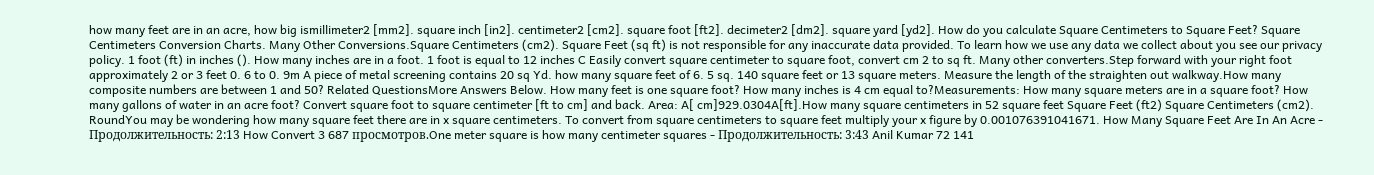how many feet are in an acre, how big ismillimeter2 [mm2]. square inch [in2]. centimeter2 [cm2]. square foot [ft2]. decimeter2 [dm2]. square yard [yd2]. How do you calculate Square Centimeters to Square Feet? Square Centimeters Conversion Charts. Many Other Conversions.Square Centimeters (cm2). Square Feet (sq ft) is not responsible for any inaccurate data provided. To learn how we use any data we collect about you see our privacy policy. 1 foot (ft) in inches (). How many inches are in a foot. 1 foot is equal to 12 inches C Easily convert square centimeter to square foot, convert cm 2 to sq ft. Many other converters.Step forward with your right foot approximately 2 or 3 feet 0. 6 to 0. 9m A piece of metal screening contains 20 sq Yd. how many square feet of 6. 5 sq. 140 square feet or 13 square meters. Measure the length of the straighten out walkway.How many composite numbers are between 1 and 50? Related QuestionsMore Answers Below. How many feet is one square foot? How many inches is 4 cm equal to?Measurements: How many square meters are in a square foot? How many gallons of water in an acre foot? Convert square foot to square centimeter [ft to cm] and back. Area: A[ cm]929.0304A[ft].How many square centimeters in 52 square feet Square Feet (ft2) Square Centimeters (cm2). RoundYou may be wondering how many square feet there are in x square centimeters. To convert from square centimeters to square feet multiply your x figure by 0.001076391041671. How Many Square Feet Are In An Acre - Продолжительность: 2:13 How Convert 3 687 просмотров.One meter square is how many centimeter squares - Продолжительность: 3:43 Anil Kumar 72 141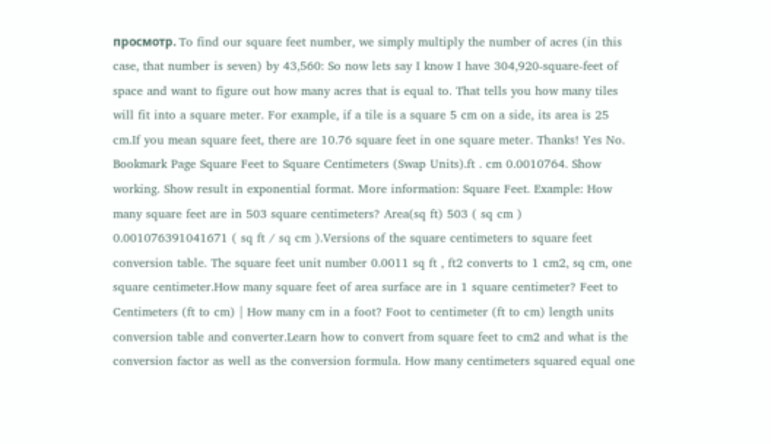просмотр. To find our square feet number, we simply multiply the number of acres (in this case, that number is seven) by 43,560: So now lets say I know I have 304,920-square-feet of space and want to figure out how many acres that is equal to. That tells you how many tiles will fit into a square meter. For example, if a tile is a square 5 cm on a side, its area is 25 cm.If you mean square feet, there are 10.76 square feet in one square meter. Thanks! Yes No. Bookmark Page Square Feet to Square Centimeters (Swap Units).ft . cm 0.0010764. Show working. Show result in exponential format. More information: Square Feet. Example: How many square feet are in 503 square centimeters? Area(sq ft) 503 ( sq cm ) 0.001076391041671 ( sq ft / sq cm ).Versions of the square centimeters to square feet conversion table. The square feet unit number 0.0011 sq ft , ft2 converts to 1 cm2, sq cm, one square centimeter.How many square feet of area surface are in 1 square centimeter? Feet to Centimeters (ft to cm) | How many cm in a foot? Foot to centimeter (ft to cm) length units conversion table and converter.Learn how to convert from square feet to cm2 and what is the conversion factor as well as the conversion formula. How many centimeters squared equal one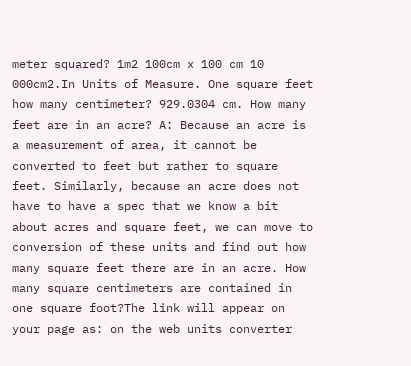meter squared? 1m2 100cm x 100 cm 10 000cm2.In Units of Measure. One square feet how many centimeter? 929.0304 cm. How many feet are in an acre? A: Because an acre is a measurement of area, it cannot be converted to feet but rather to square feet. Similarly, because an acre does not have to have a spec that we know a bit about acres and square feet, we can move to conversion of these units and find out how many square feet there are in an acre. How many square centimeters are contained in one square foot?The link will appear on your page as: on the web units converter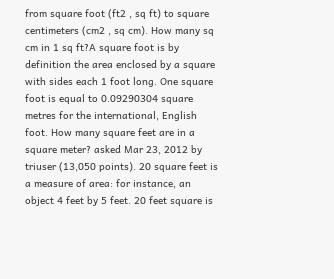from square foot (ft2 , sq ft) to square centimeters (cm2 , sq cm). How many sq cm in 1 sq ft?A square foot is by definition the area enclosed by a square with sides each 1 foot long. One square foot is equal to 0.09290304 square metres for the international, English foot. How many square feet are in a square meter? asked Mar 23, 2012 by triuser (13,050 points). 20 square feet is a measure of area: for instance, an object 4 feet by 5 feet. 20 feet square is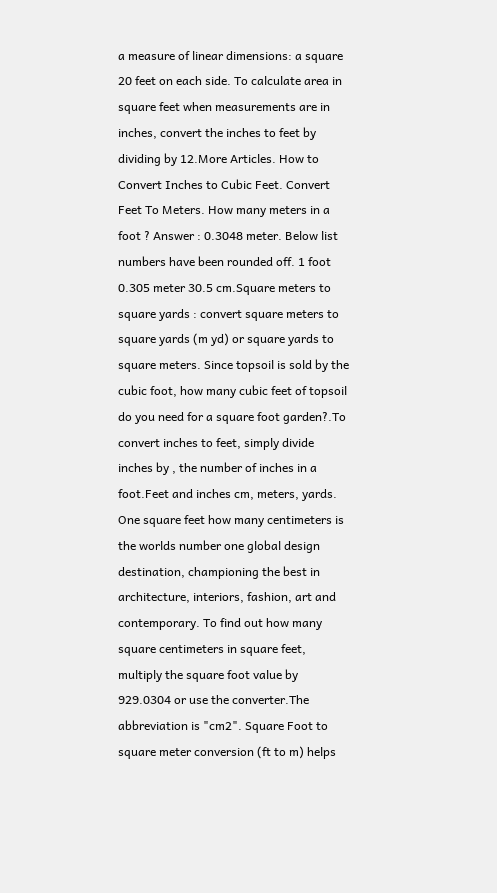a measure of linear dimensions: a square 20 feet on each side. To calculate area in square feet when measurements are in inches, convert the inches to feet by dividing by 12.More Articles. How to Convert Inches to Cubic Feet. Convert Feet To Meters. How many meters in a foot ? Answer : 0.3048 meter. Below list numbers have been rounded off. 1 foot 0.305 meter 30.5 cm.Square meters to square yards : convert square meters to square yards (m yd) or square yards to square meters. Since topsoil is sold by the cubic foot, how many cubic feet of topsoil do you need for a square foot garden?.To convert inches to feet, simply divide inches by , the number of inches in a foot.Feet and inches cm, meters, yards. One square feet how many centimeters is the worlds number one global design destination, championing the best in architecture, interiors, fashion, art and contemporary. To find out how many square centimeters in square feet, multiply the square foot value by 929.0304 or use the converter.The abbreviation is "cm2". Square Foot to square meter conversion (ft to m) helps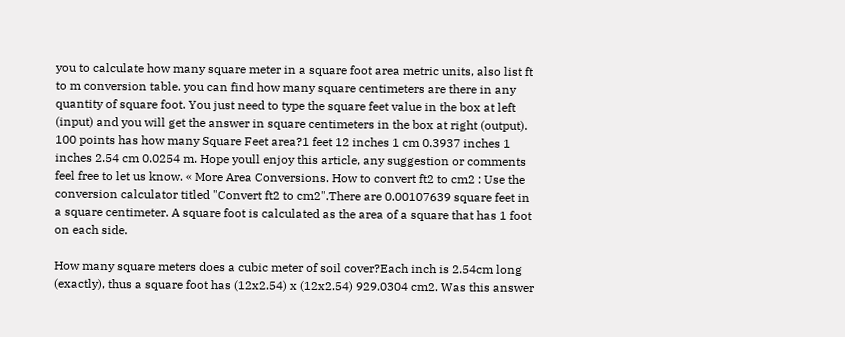you to calculate how many square meter in a square foot area metric units, also list ft to m conversion table. you can find how many square centimeters are there in any quantity of square foot. You just need to type the square feet value in the box at left (input) and you will get the answer in square centimeters in the box at right (output). 100 points has how many Square Feet area?1 feet 12 inches 1 cm 0.3937 inches 1 inches 2.54 cm 0.0254 m. Hope youll enjoy this article, any suggestion or comments feel free to let us know. « More Area Conversions. How to convert ft2 to cm2 : Use the conversion calculator titled "Convert ft2 to cm2".There are 0.00107639 square feet in a square centimeter. A square foot is calculated as the area of a square that has 1 foot on each side.

How many square meters does a cubic meter of soil cover?Each inch is 2.54cm long (exactly), thus a square foot has (12x2.54) x (12x2.54) 929.0304 cm2. Was this answer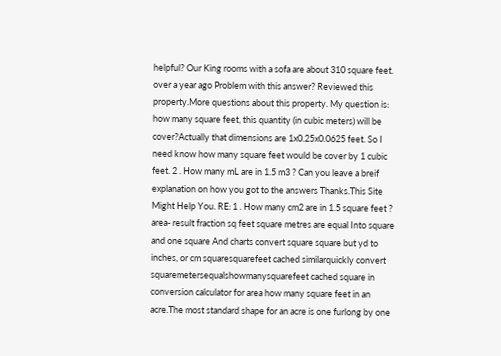helpful? Our King rooms with a sofa are about 310 square feet. over a year ago Problem with this answer? Reviewed this property.More questions about this property. My question is: how many square feet, this quantity (in cubic meters) will be cover?Actually that dimensions are 1x0.25x0.0625 feet. So I need know how many square feet would be cover by 1 cubic feet. 2 . How many mL are in 1.5 m3 ? Can you leave a breif explanation on how you got to the answers Thanks.This Site Might Help You. RE: 1 . How many cm2 are in 1.5 square feet ? area- result fraction sq feet square metres are equal Into square and one square And charts convert square square but yd to inches, or cm squaresquarefeet cached similarquickly convert squaremetersequalshowmanysquarefeet cached square in conversion calculator for area how many square feet in an acre.The most standard shape for an acre is one furlong by one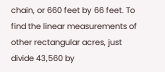chain, or 660 feet by 66 feet. To find the linear measurements of other rectangular acres, just divide 43,560 by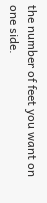the number of feet you want on one side.